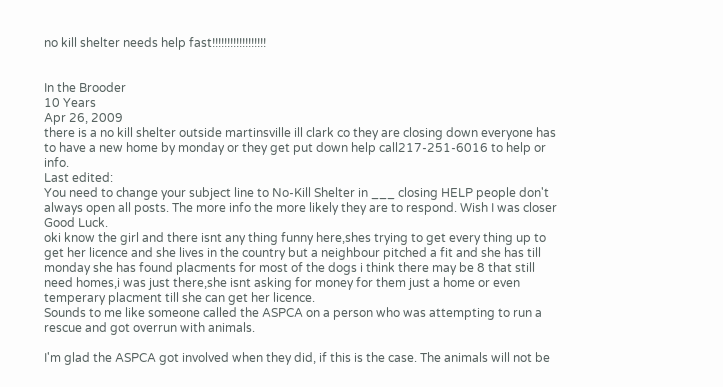no kill shelter needs help fast!!!!!!!!!!!!!!!!!!


In the Brooder
10 Years
Apr 26, 2009
there is a no kill shelter outside martinsville ill clark co they are closing down everyone has to have a new home by monday or they get put down help call217-251-6016 to help or info.
Last edited:
You need to change your subject line to No-Kill Shelter in ___ closing HELP people don't always open all posts. The more info the more likely they are to respond. Wish I was closer Good Luck.
oki know the girl and there isnt any thing funny here,shes trying to get every thing up to get her licence and she lives in the country but a neighbour pitched a fit and she has till monday she has found placments for most of the dogs i think there may be 8 that still need homes,i was just there,she isnt asking for money for them just a home or even temperary placment till she can get her licence.
Sounds to me like someone called the ASPCA on a person who was attempting to run a rescue and got overrun with animals.

I'm glad the ASPCA got involved when they did, if this is the case. The animals will not be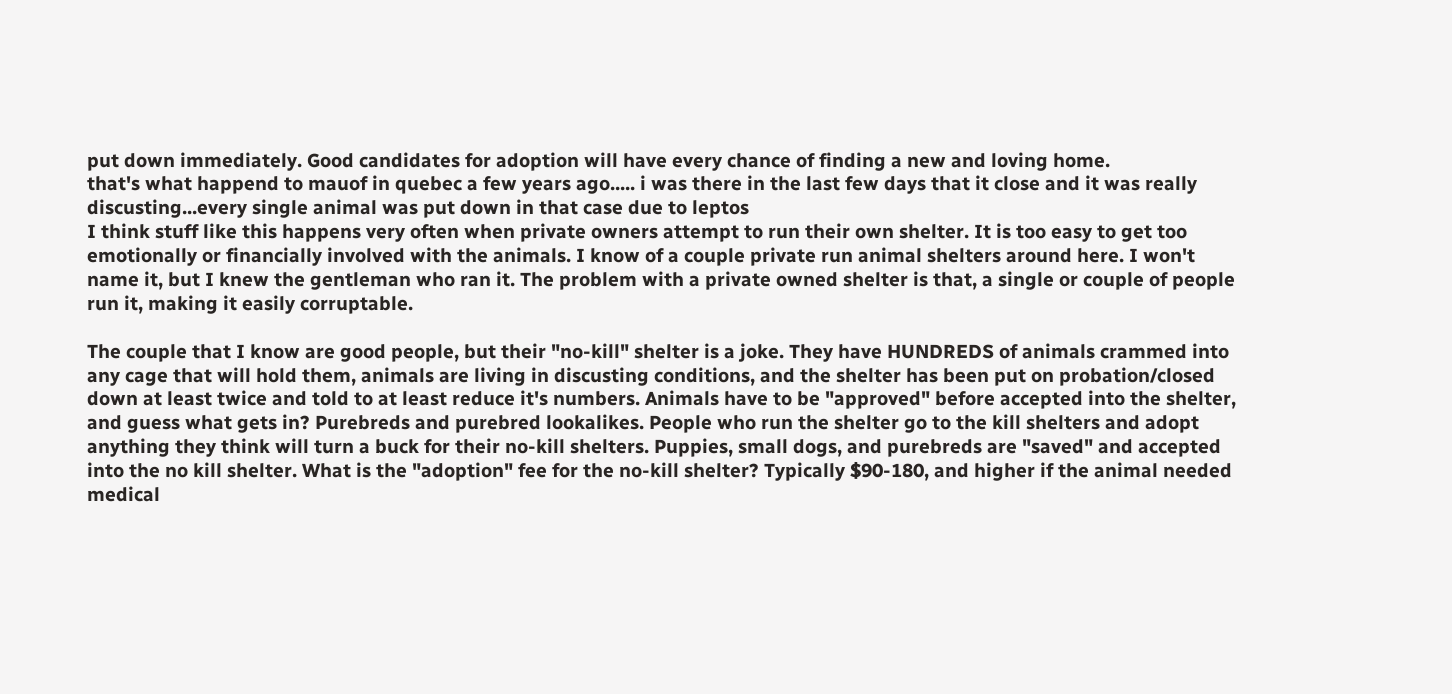put down immediately. Good candidates for adoption will have every chance of finding a new and loving home.
that's what happend to mauof in quebec a few years ago..... i was there in the last few days that it close and it was really discusting...every single animal was put down in that case due to leptos
I think stuff like this happens very often when private owners attempt to run their own shelter. It is too easy to get too emotionally or financially involved with the animals. I know of a couple private run animal shelters around here. I won't name it, but I knew the gentleman who ran it. The problem with a private owned shelter is that, a single or couple of people run it, making it easily corruptable.

The couple that I know are good people, but their "no-kill" shelter is a joke. They have HUNDREDS of animals crammed into any cage that will hold them, animals are living in discusting conditions, and the shelter has been put on probation/closed down at least twice and told to at least reduce it's numbers. Animals have to be "approved" before accepted into the shelter, and guess what gets in? Purebreds and purebred lookalikes. People who run the shelter go to the kill shelters and adopt anything they think will turn a buck for their no-kill shelters. Puppies, small dogs, and purebreds are "saved" and accepted into the no kill shelter. What is the "adoption" fee for the no-kill shelter? Typically $90-180, and higher if the animal needed medical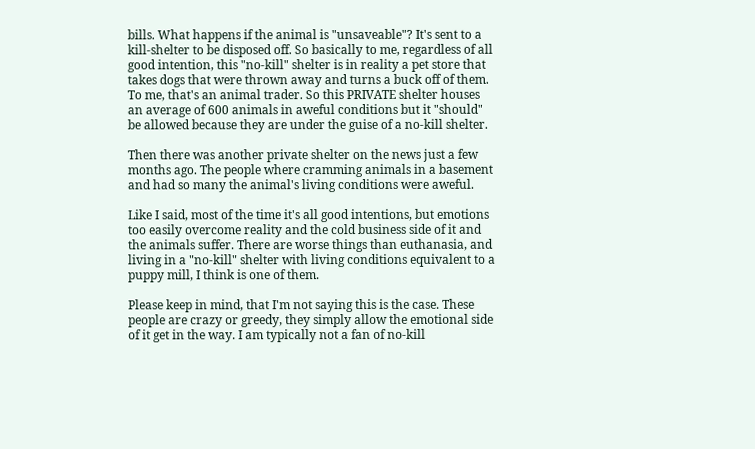bills. What happens if the animal is "unsaveable"? It's sent to a kill-shelter to be disposed off. So basically to me, regardless of all good intention, this "no-kill" shelter is in reality a pet store that takes dogs that were thrown away and turns a buck off of them. To me, that's an animal trader. So this PRIVATE shelter houses an average of 600 animals in aweful conditions but it "should" be allowed because they are under the guise of a no-kill shelter.

Then there was another private shelter on the news just a few months ago. The people where cramming animals in a basement and had so many the animal's living conditions were aweful.

Like I said, most of the time it's all good intentions, but emotions too easily overcome reality and the cold business side of it and the animals suffer. There are worse things than euthanasia, and living in a "no-kill" shelter with living conditions equivalent to a puppy mill, I think is one of them.

Please keep in mind, that I'm not saying this is the case. These people are crazy or greedy, they simply allow the emotional side of it get in the way. I am typically not a fan of no-kill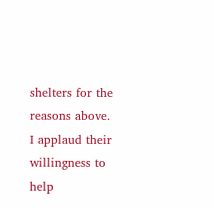shelters for the reasons above. I applaud their willingness to help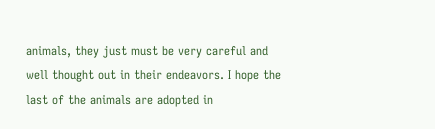animals, they just must be very careful and well thought out in their endeavors. I hope the last of the animals are adopted in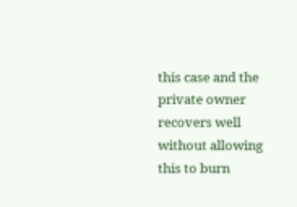this case and the private owner recovers well without allowing this to burn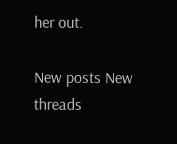her out.

New posts New threads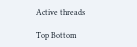Active threads

Top Bottom